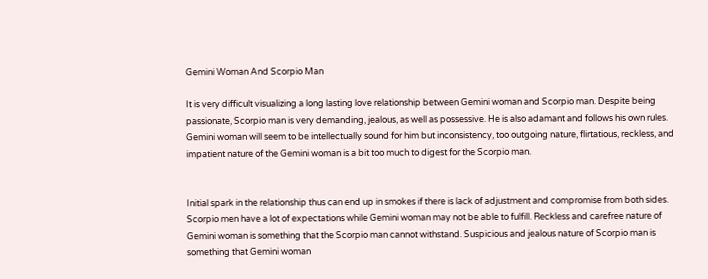Gemini Woman And Scorpio Man

It is very difficult visualizing a long lasting love relationship between Gemini woman and Scorpio man. Despite being passionate, Scorpio man is very demanding, jealous, as well as possessive. He is also adamant and follows his own rules. Gemini woman will seem to be intellectually sound for him but inconsistency, too outgoing nature, flirtatious, reckless, and impatient nature of the Gemini woman is a bit too much to digest for the Scorpio man.


Initial spark in the relationship thus can end up in smokes if there is lack of adjustment and compromise from both sides. Scorpio men have a lot of expectations while Gemini woman may not be able to fulfill. Reckless and carefree nature of Gemini woman is something that the Scorpio man cannot withstand. Suspicious and jealous nature of Scorpio man is something that Gemini woman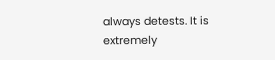always detests. It is extremely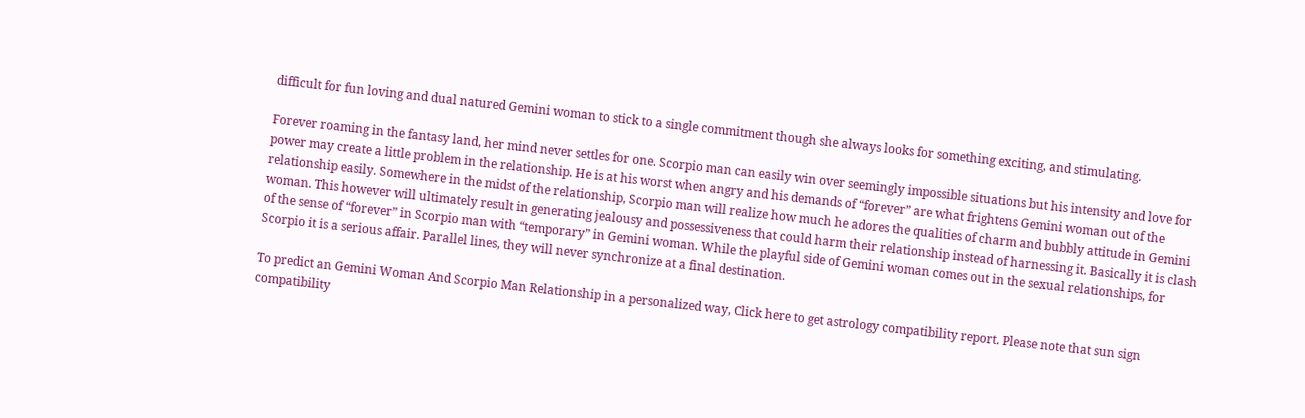difficult for fun loving and dual natured Gemini woman to stick to a single commitment though she always looks for something exciting, and stimulating.

Forever roaming in the fantasy land, her mind never settles for one. Scorpio man can easily win over seemingly impossible situations but his intensity and love for power may create a little problem in the relationship. He is at his worst when angry and his demands of “forever” are what frightens Gemini woman out of the relationship easily. Somewhere in the midst of the relationship, Scorpio man will realize how much he adores the qualities of charm and bubbly attitude in Gemini woman. This however will ultimately result in generating jealousy and possessiveness that could harm their relationship instead of harnessing it. Basically it is clash of the sense of “forever” in Scorpio man with “temporary” in Gemini woman. While the playful side of Gemini woman comes out in the sexual relationships, for Scorpio it is a serious affair. Parallel lines, they will never synchronize at a final destination.

To predict an Gemini Woman And Scorpio Man Relationship in a personalized way, Click here to get astrology compatibility report. Please note that sun sign compatibility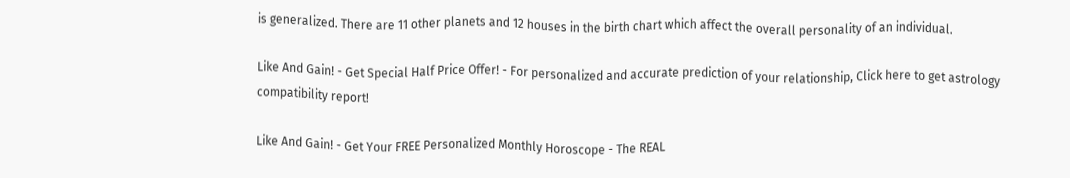is generalized. There are 11 other planets and 12 houses in the birth chart which affect the overall personality of an individual.

Like And Gain! - Get Special Half Price Offer! - For personalized and accurate prediction of your relationship, Click here to get astrology compatibility report!

Like And Gain! - Get Your FREE Personalized Monthly Horoscope - The REAL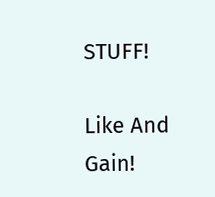STUFF!

Like And Gain!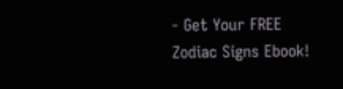- Get Your FREE Zodiac Signs Ebook!